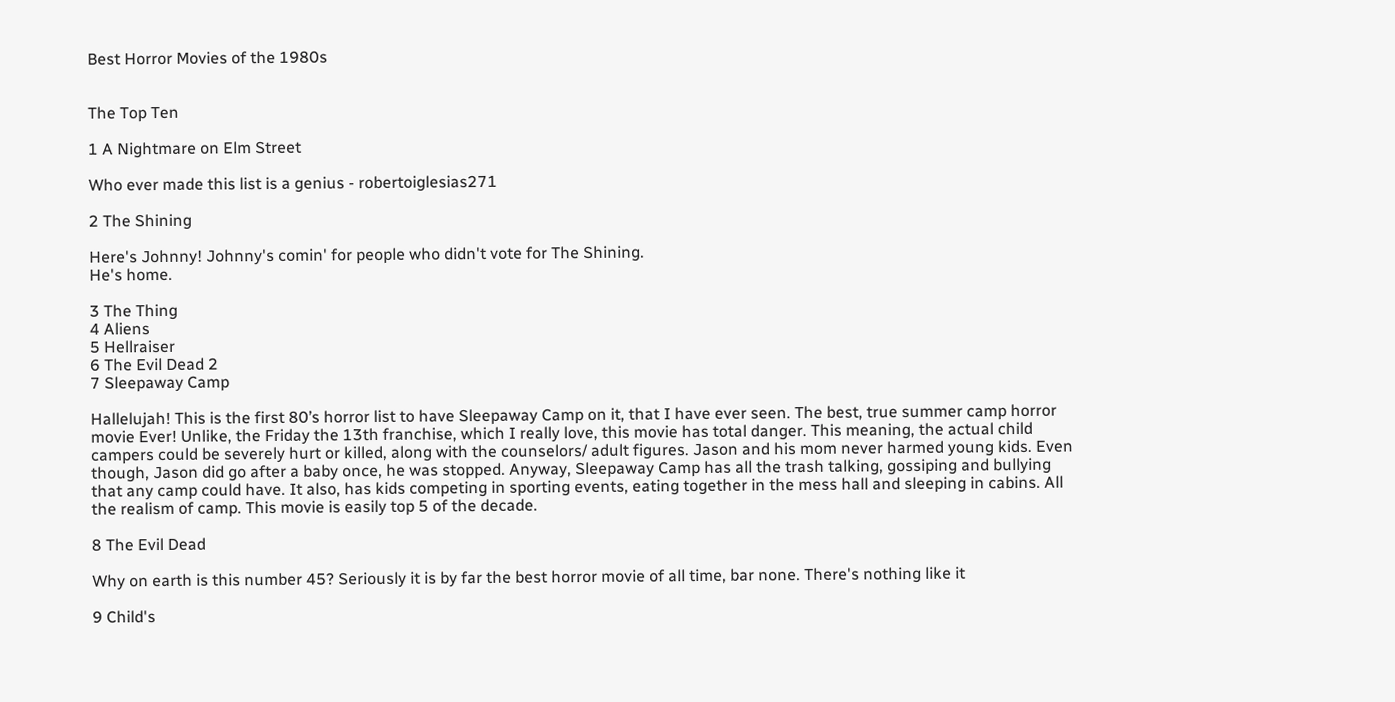Best Horror Movies of the 1980s


The Top Ten

1 A Nightmare on Elm Street

Who ever made this list is a genius - robertoiglesias271

2 The Shining

Here's Johnny! Johnny's comin' for people who didn't vote for The Shining.
He's home.

3 The Thing
4 Aliens
5 Hellraiser
6 The Evil Dead 2
7 Sleepaway Camp

Hallelujah! This is the first 80’s horror list to have Sleepaway Camp on it, that I have ever seen. The best, true summer camp horror movie Ever! Unlike, the Friday the 13th franchise, which I really love, this movie has total danger. This meaning, the actual child campers could be severely hurt or killed, along with the counselors/ adult figures. Jason and his mom never harmed young kids. Even though, Jason did go after a baby once, he was stopped. Anyway, Sleepaway Camp has all the trash talking, gossiping and bullying that any camp could have. It also, has kids competing in sporting events, eating together in the mess hall and sleeping in cabins. All the realism of camp. This movie is easily top 5 of the decade.

8 The Evil Dead

Why on earth is this number 45? Seriously it is by far the best horror movie of all time, bar none. There's nothing like it

9 Child's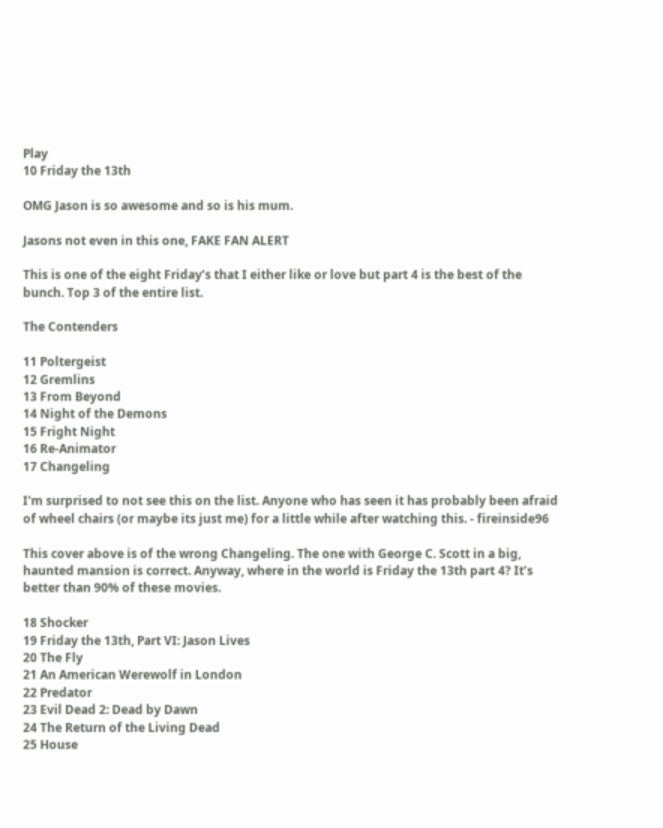Play
10 Friday the 13th

OMG Jason is so awesome and so is his mum.

Jasons not even in this one, FAKE FAN ALERT

This is one of the eight Friday’s that I either like or love but part 4 is the best of the bunch. Top 3 of the entire list.

The Contenders

11 Poltergeist
12 Gremlins
13 From Beyond
14 Night of the Demons
15 Fright Night
16 Re-Animator
17 Changeling

I'm surprised to not see this on the list. Anyone who has seen it has probably been afraid of wheel chairs (or maybe its just me) for a little while after watching this. - fireinside96

This cover above is of the wrong Changeling. The one with George C. Scott in a big, haunted mansion is correct. Anyway, where in the world is Friday the 13th part 4? It’s better than 90% of these movies.

18 Shocker
19 Friday the 13th, Part VI: Jason Lives
20 The Fly
21 An American Werewolf in London
22 Predator
23 Evil Dead 2: Dead by Dawn
24 The Return of the Living Dead
25 House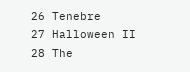26 Tenebre
27 Halloween II
28 The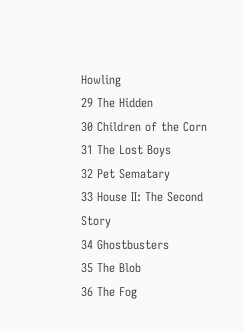Howling
29 The Hidden
30 Children of the Corn
31 The Lost Boys
32 Pet Sematary
33 House II: The Second Story
34 Ghostbusters
35 The Blob
36 The Fog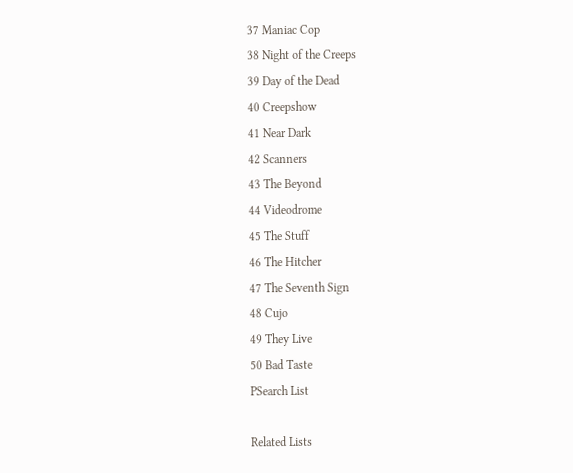37 Maniac Cop
38 Night of the Creeps
39 Day of the Dead
40 Creepshow
41 Near Dark
42 Scanners
43 The Beyond
44 Videodrome
45 The Stuff
46 The Hitcher
47 The Seventh Sign
48 Cujo
49 They Live
50 Bad Taste
PSearch List

Related Lists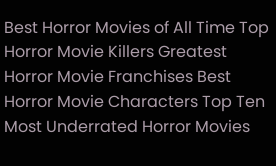Best Horror Movies of All Time Top Horror Movie Killers Greatest Horror Movie Franchises Best Horror Movie Characters Top Ten Most Underrated Horror Movies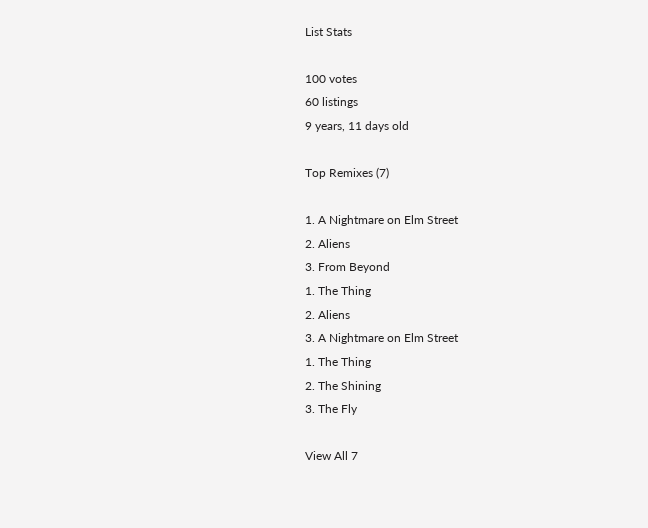List Stats

100 votes
60 listings
9 years, 11 days old

Top Remixes (7)

1. A Nightmare on Elm Street
2. Aliens
3. From Beyond
1. The Thing
2. Aliens
3. A Nightmare on Elm Street
1. The Thing
2. The Shining
3. The Fly

View All 7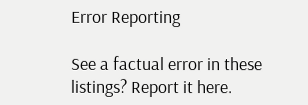Error Reporting

See a factual error in these listings? Report it here.